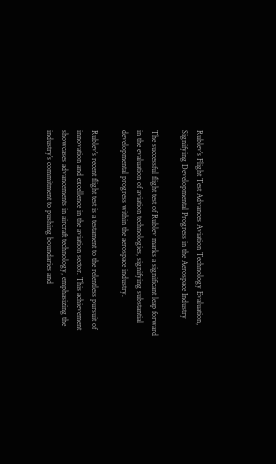Rublev’s Flight Test Advances Aviation Technology Evaluation, Signifying Developmental Progress in the Aerospace Industry

The successful flight test of Rublev marks a significant leap forward in the evaluation of aviation technologies, signifying substantial developmental progress within the aerospace industry.

Rublev’s recent flight test is a testament to the relentless pursuit of innovation and excellence in the aviation sector. This achievement showcases advancements in aircraft technology, emphasizing the industry’s commitment to pushing boundaries and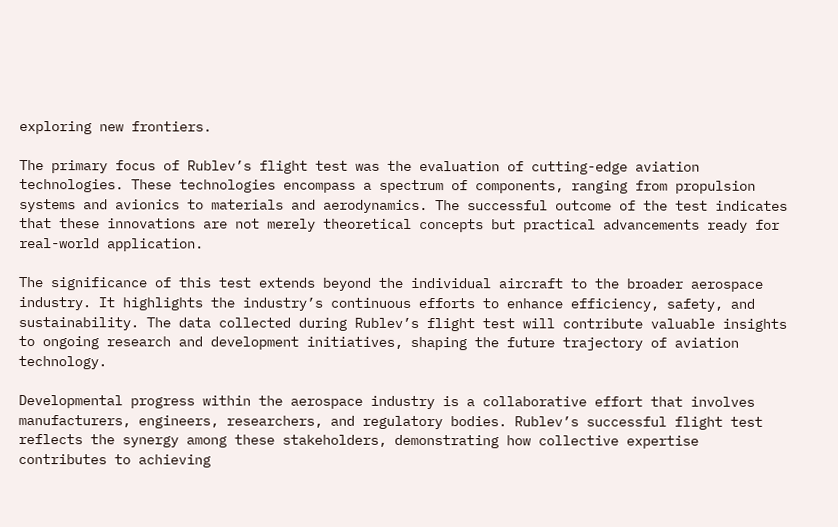exploring new frontiers.

The primary focus of Rublev’s flight test was the evaluation of cutting-edge aviation technologies. These technologies encompass a spectrum of components, ranging from propulsion systems and avionics to materials and aerodynamics. The successful outcome of the test indicates that these innovations are not merely theoretical concepts but practical advancements ready for real-world application.

The significance of this test extends beyond the individual aircraft to the broader aerospace industry. It highlights the industry’s continuous efforts to enhance efficiency, safety, and sustainability. The data collected during Rublev’s flight test will contribute valuable insights to ongoing research and development initiatives, shaping the future trajectory of aviation technology.

Developmental progress within the aerospace industry is a collaborative effort that involves manufacturers, engineers, researchers, and regulatory bodies. Rublev’s successful flight test reflects the synergy among these stakeholders, demonstrating how collective expertise contributes to achieving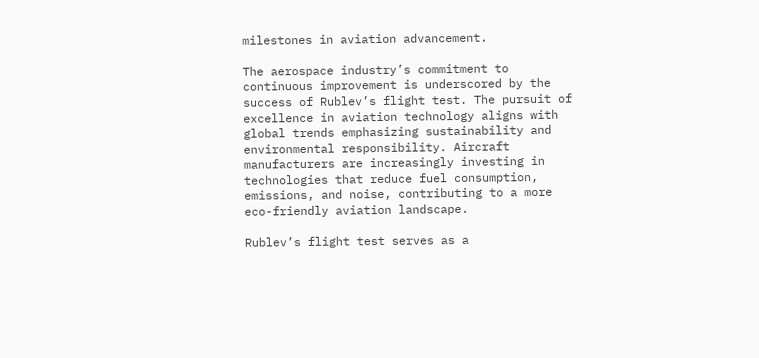milestones in aviation advancement.

The aerospace industry’s commitment to continuous improvement is underscored by the success of Rublev’s flight test. The pursuit of excellence in aviation technology aligns with global trends emphasizing sustainability and environmental responsibility. Aircraft manufacturers are increasingly investing in technologies that reduce fuel consumption, emissions, and noise, contributing to a more eco-friendly aviation landscape.

Rublev’s flight test serves as a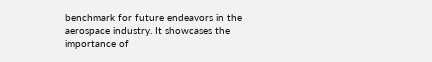benchmark for future endeavors in the aerospace industry. It showcases the importance of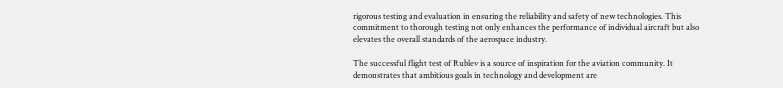rigorous testing and evaluation in ensuring the reliability and safety of new technologies. This commitment to thorough testing not only enhances the performance of individual aircraft but also elevates the overall standards of the aerospace industry.

The successful flight test of Rublev is a source of inspiration for the aviation community. It demonstrates that ambitious goals in technology and development are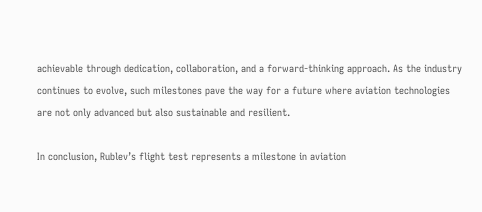achievable through dedication, collaboration, and a forward-thinking approach. As the industry continues to evolve, such milestones pave the way for a future where aviation technologies are not only advanced but also sustainable and resilient.

In conclusion, Rublev’s flight test represents a milestone in aviation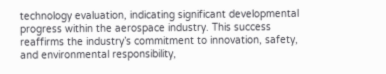technology evaluation, indicating significant developmental progress within the aerospace industry. This success reaffirms the industry’s commitment to innovation, safety, and environmental responsibility,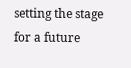setting the stage for a future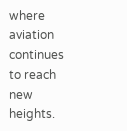where aviation continues to reach new heights.